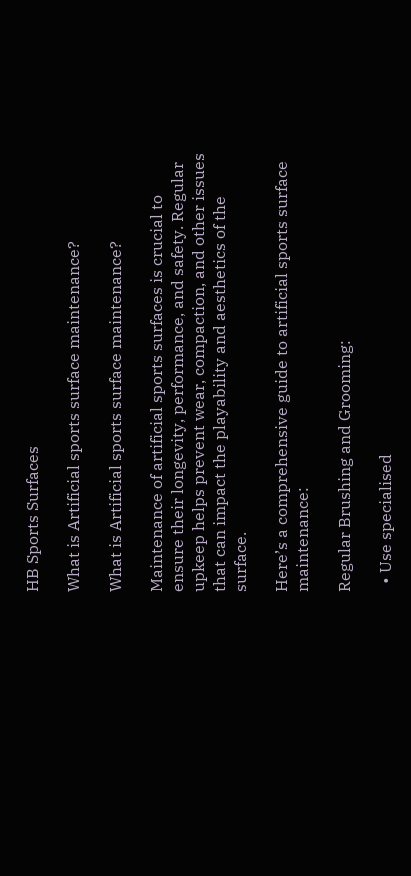HB Sports Surfaces

What is Artificial sports surface maintenance?

What is Artificial sports surface maintenance?

Maintenance of artificial sports surfaces is crucial to ensure their longevity, performance, and safety. Regular upkeep helps prevent wear, compaction, and other issues that can impact the playability and aesthetics of the surface.

Here’s a comprehensive guide to artificial sports surface maintenance:

Regular Brushing and Grooming:

  • Use specialised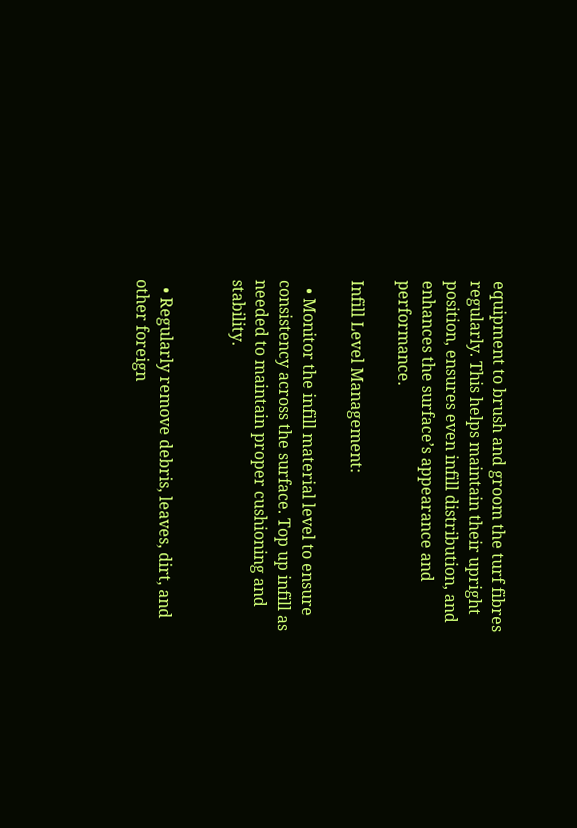equipment to brush and groom the turf fibres regularly. This helps maintain their upright position, ensures even infill distribution, and enhances the surface’s appearance and performance.

Infill Level Management:

  • Monitor the infill material level to ensure consistency across the surface. Top up infill as needed to maintain proper cushioning and stability.


  • Regularly remove debris, leaves, dirt, and other foreign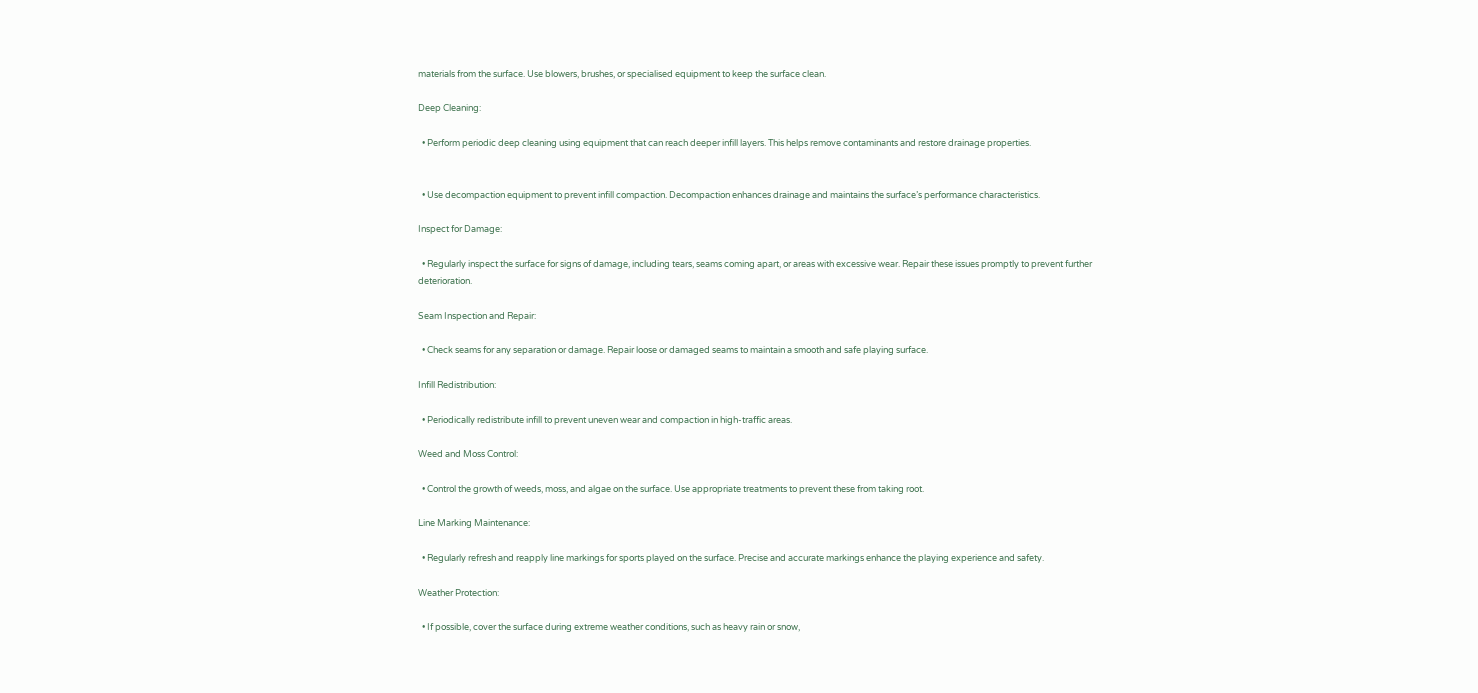materials from the surface. Use blowers, brushes, or specialised equipment to keep the surface clean.

Deep Cleaning:

  • Perform periodic deep cleaning using equipment that can reach deeper infill layers. This helps remove contaminants and restore drainage properties.


  • Use decompaction equipment to prevent infill compaction. Decompaction enhances drainage and maintains the surface’s performance characteristics.

Inspect for Damage:

  • Regularly inspect the surface for signs of damage, including tears, seams coming apart, or areas with excessive wear. Repair these issues promptly to prevent further deterioration.

Seam Inspection and Repair:

  • Check seams for any separation or damage. Repair loose or damaged seams to maintain a smooth and safe playing surface.

Infill Redistribution:

  • Periodically redistribute infill to prevent uneven wear and compaction in high-traffic areas.

Weed and Moss Control:

  • Control the growth of weeds, moss, and algae on the surface. Use appropriate treatments to prevent these from taking root.

Line Marking Maintenance:

  • Regularly refresh and reapply line markings for sports played on the surface. Precise and accurate markings enhance the playing experience and safety.

Weather Protection:

  • If possible, cover the surface during extreme weather conditions, such as heavy rain or snow,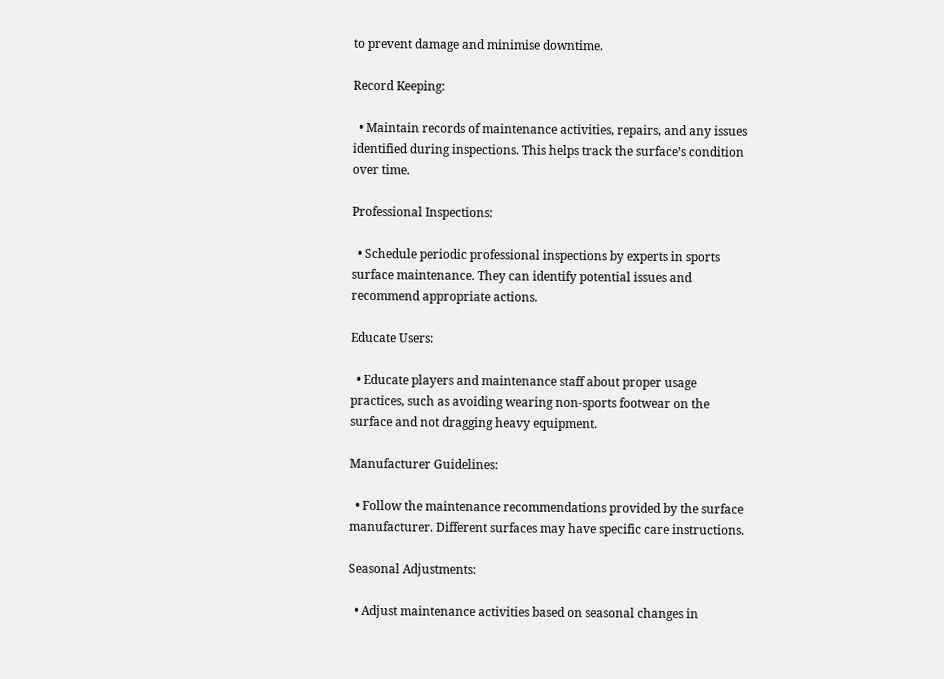to prevent damage and minimise downtime.

Record Keeping:

  • Maintain records of maintenance activities, repairs, and any issues identified during inspections. This helps track the surface’s condition over time.

Professional Inspections:

  • Schedule periodic professional inspections by experts in sports surface maintenance. They can identify potential issues and recommend appropriate actions.

Educate Users:

  • Educate players and maintenance staff about proper usage practices, such as avoiding wearing non-sports footwear on the surface and not dragging heavy equipment.

Manufacturer Guidelines:

  • Follow the maintenance recommendations provided by the surface manufacturer. Different surfaces may have specific care instructions.

Seasonal Adjustments:

  • Adjust maintenance activities based on seasonal changes in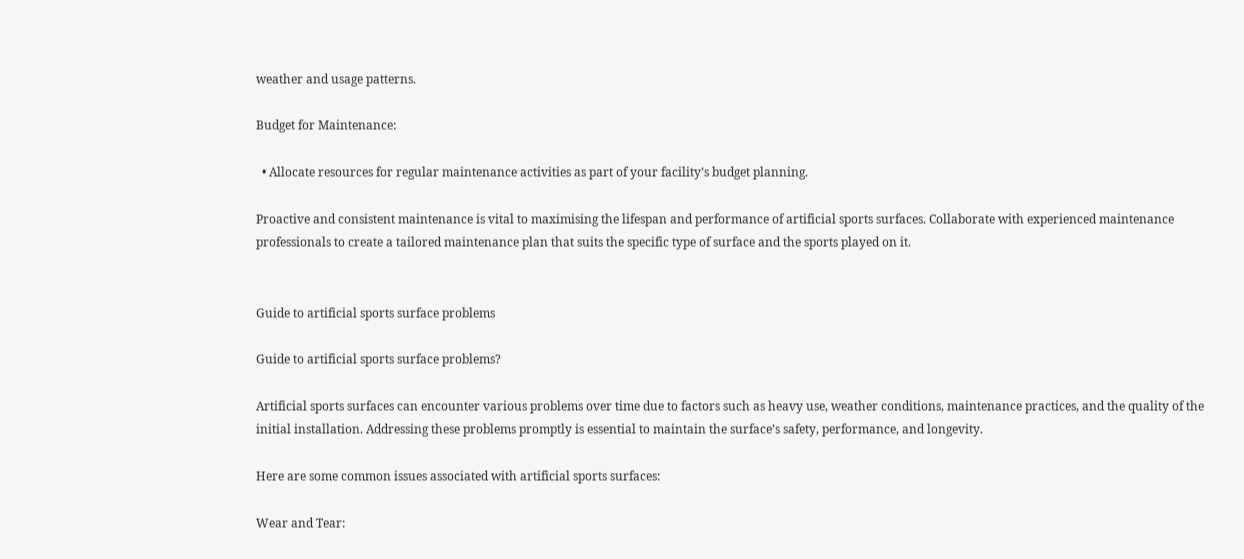weather and usage patterns.

Budget for Maintenance:

  • Allocate resources for regular maintenance activities as part of your facility’s budget planning.

Proactive and consistent maintenance is vital to maximising the lifespan and performance of artificial sports surfaces. Collaborate with experienced maintenance professionals to create a tailored maintenance plan that suits the specific type of surface and the sports played on it.


Guide to artificial sports surface problems

Guide to artificial sports surface problems?

Artificial sports surfaces can encounter various problems over time due to factors such as heavy use, weather conditions, maintenance practices, and the quality of the initial installation. Addressing these problems promptly is essential to maintain the surface’s safety, performance, and longevity.

Here are some common issues associated with artificial sports surfaces:

Wear and Tear: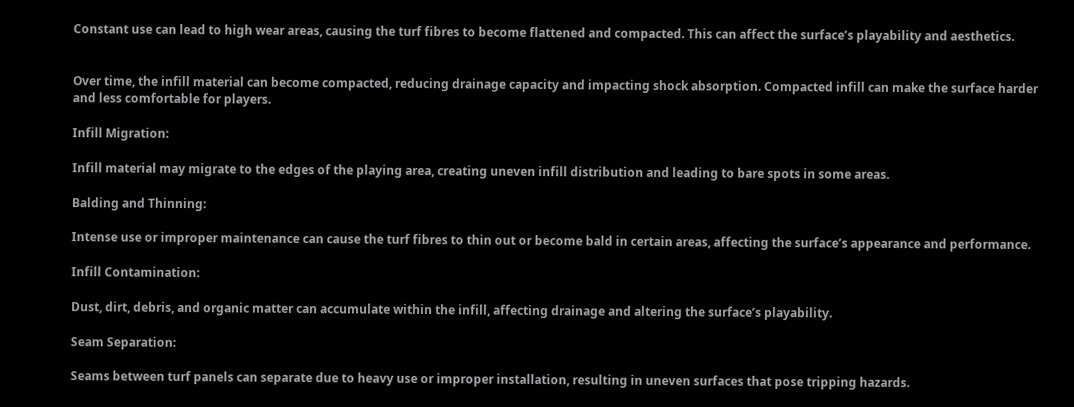Constant use can lead to high wear areas, causing the turf fibres to become flattened and compacted. This can affect the surface’s playability and aesthetics.


Over time, the infill material can become compacted, reducing drainage capacity and impacting shock absorption. Compacted infill can make the surface harder and less comfortable for players.

Infill Migration:

Infill material may migrate to the edges of the playing area, creating uneven infill distribution and leading to bare spots in some areas.

Balding and Thinning:

Intense use or improper maintenance can cause the turf fibres to thin out or become bald in certain areas, affecting the surface’s appearance and performance.

Infill Contamination:

Dust, dirt, debris, and organic matter can accumulate within the infill, affecting drainage and altering the surface’s playability.

Seam Separation:

Seams between turf panels can separate due to heavy use or improper installation, resulting in uneven surfaces that pose tripping hazards.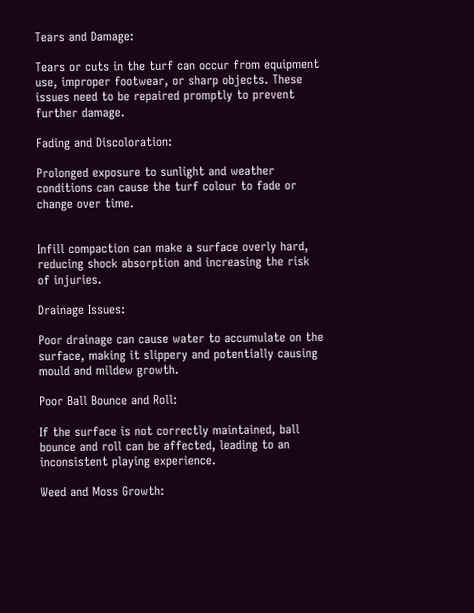Tears and Damage:

Tears or cuts in the turf can occur from equipment use, improper footwear, or sharp objects. These issues need to be repaired promptly to prevent further damage.

Fading and Discoloration:

Prolonged exposure to sunlight and weather conditions can cause the turf colour to fade or change over time.


Infill compaction can make a surface overly hard, reducing shock absorption and increasing the risk of injuries.

Drainage Issues:

Poor drainage can cause water to accumulate on the surface, making it slippery and potentially causing mould and mildew growth.

Poor Ball Bounce and Roll:

If the surface is not correctly maintained, ball bounce and roll can be affected, leading to an inconsistent playing experience.

Weed and Moss Growth: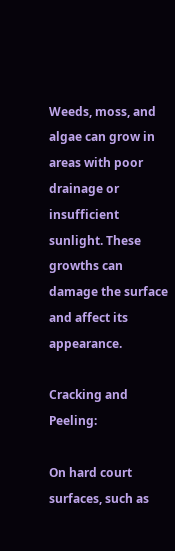Weeds, moss, and algae can grow in areas with poor drainage or insufficient sunlight. These growths can damage the surface and affect its appearance.

Cracking and Peeling:

On hard court surfaces, such as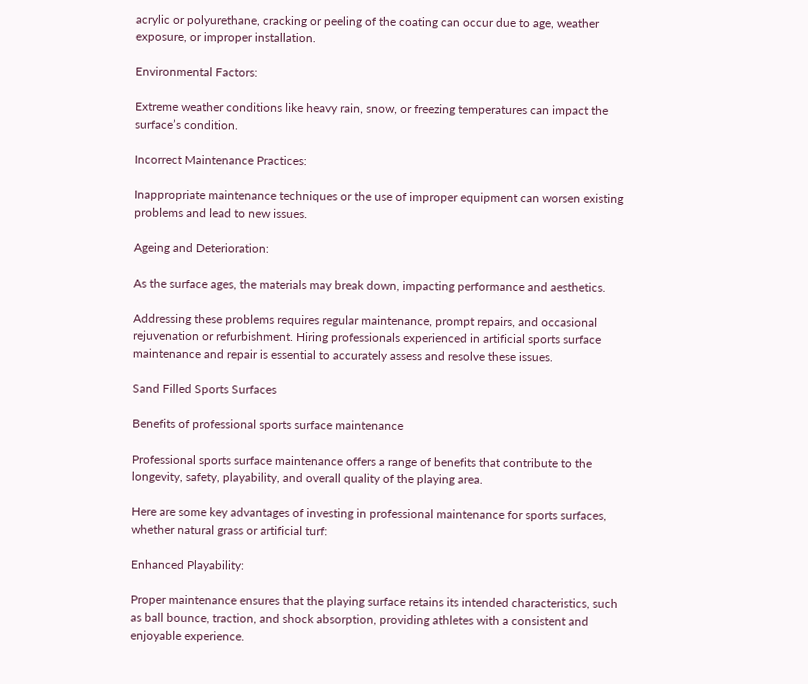acrylic or polyurethane, cracking or peeling of the coating can occur due to age, weather exposure, or improper installation.

Environmental Factors:

Extreme weather conditions like heavy rain, snow, or freezing temperatures can impact the surface’s condition.

Incorrect Maintenance Practices:

Inappropriate maintenance techniques or the use of improper equipment can worsen existing problems and lead to new issues.

Ageing and Deterioration:

As the surface ages, the materials may break down, impacting performance and aesthetics.

Addressing these problems requires regular maintenance, prompt repairs, and occasional rejuvenation or refurbishment. Hiring professionals experienced in artificial sports surface maintenance and repair is essential to accurately assess and resolve these issues.

Sand Filled Sports Surfaces

Benefits of professional sports surface maintenance

Professional sports surface maintenance offers a range of benefits that contribute to the longevity, safety, playability, and overall quality of the playing area.

Here are some key advantages of investing in professional maintenance for sports surfaces, whether natural grass or artificial turf:

Enhanced Playability:

Proper maintenance ensures that the playing surface retains its intended characteristics, such as ball bounce, traction, and shock absorption, providing athletes with a consistent and enjoyable experience.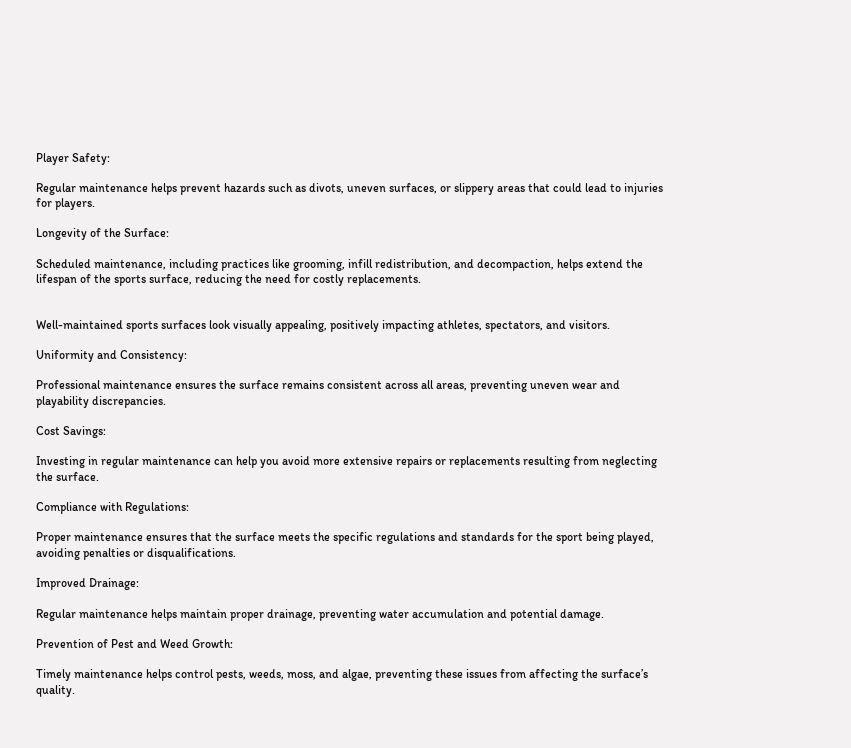Player Safety:

Regular maintenance helps prevent hazards such as divots, uneven surfaces, or slippery areas that could lead to injuries for players.

Longevity of the Surface:

Scheduled maintenance, including practices like grooming, infill redistribution, and decompaction, helps extend the lifespan of the sports surface, reducing the need for costly replacements.


Well-maintained sports surfaces look visually appealing, positively impacting athletes, spectators, and visitors.

Uniformity and Consistency:

Professional maintenance ensures the surface remains consistent across all areas, preventing uneven wear and playability discrepancies.

Cost Savings:

Investing in regular maintenance can help you avoid more extensive repairs or replacements resulting from neglecting the surface.

Compliance with Regulations:

Proper maintenance ensures that the surface meets the specific regulations and standards for the sport being played, avoiding penalties or disqualifications.

Improved Drainage:

Regular maintenance helps maintain proper drainage, preventing water accumulation and potential damage.

Prevention of Pest and Weed Growth:

Timely maintenance helps control pests, weeds, moss, and algae, preventing these issues from affecting the surface’s quality.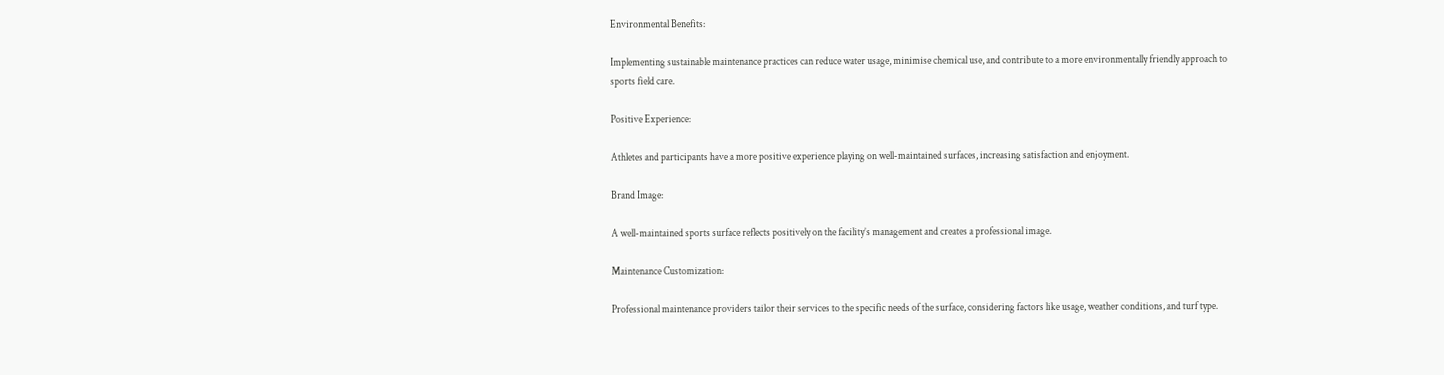Environmental Benefits:

Implementing sustainable maintenance practices can reduce water usage, minimise chemical use, and contribute to a more environmentally friendly approach to sports field care.

Positive Experience:

Athletes and participants have a more positive experience playing on well-maintained surfaces, increasing satisfaction and enjoyment.

Brand Image:

A well-maintained sports surface reflects positively on the facility’s management and creates a professional image.

Maintenance Customization:

Professional maintenance providers tailor their services to the specific needs of the surface, considering factors like usage, weather conditions, and turf type.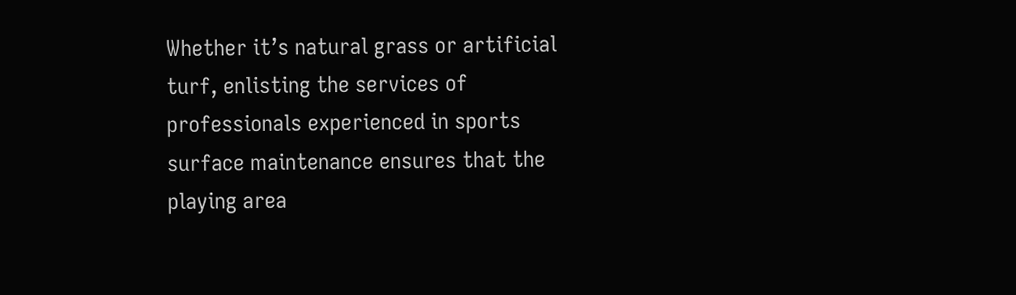Whether it’s natural grass or artificial turf, enlisting the services of professionals experienced in sports surface maintenance ensures that the playing area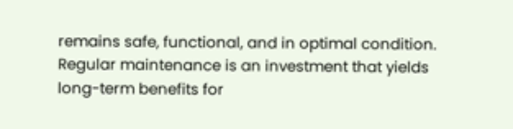remains safe, functional, and in optimal condition. Regular maintenance is an investment that yields long-term benefits for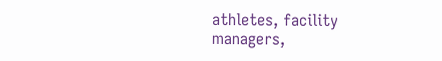athletes, facility managers,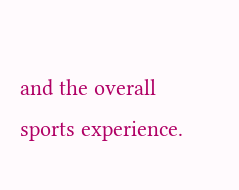and the overall sports experience.